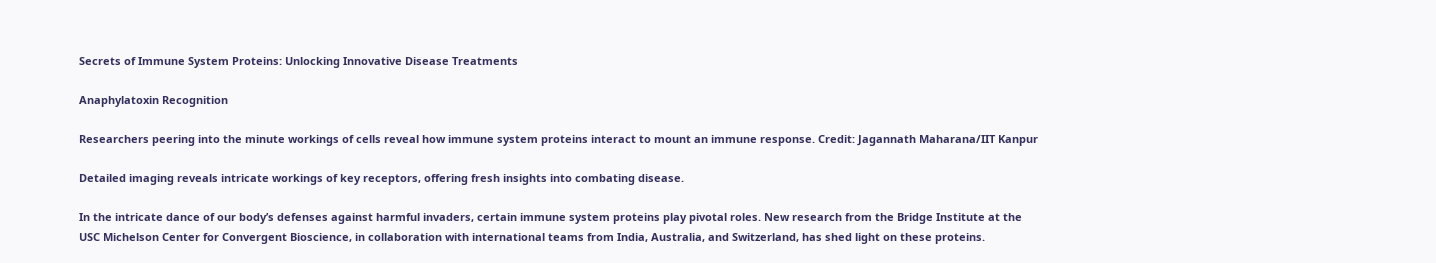Secrets of Immune System Proteins: Unlocking Innovative Disease Treatments

Anaphylatoxin Recognition

Researchers peering into the minute workings of cells reveal how immune system proteins interact to mount an immune response. Credit: Jagannath Maharana/IIT Kanpur

Detailed imaging reveals intricate workings of key receptors, offering fresh insights into combating disease.

In the intricate dance of our body’s defenses against harmful invaders, certain immune system proteins play pivotal roles. New research from the Bridge Institute at the USC Michelson Center for Convergent Bioscience, in collaboration with international teams from India, Australia, and Switzerland, has shed light on these proteins.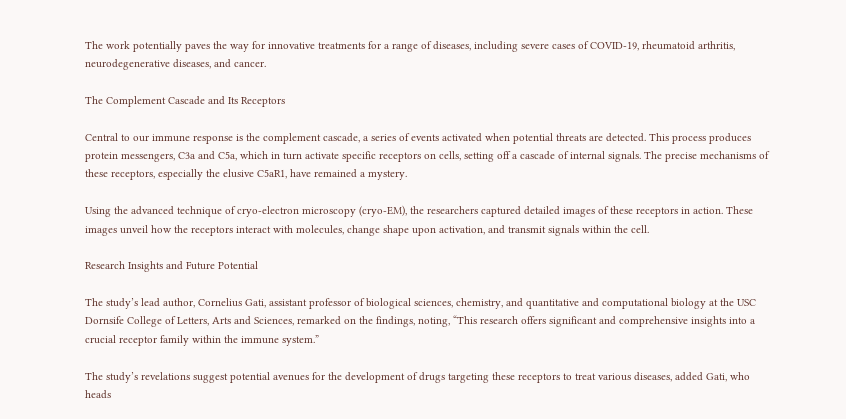The work potentially paves the way for innovative treatments for a range of diseases, including severe cases of COVID-19, rheumatoid arthritis, neurodegenerative diseases, and cancer.

The Complement Cascade and Its Receptors

Central to our immune response is the complement cascade, a series of events activated when potential threats are detected. This process produces protein messengers, C3a and C5a, which in turn activate specific receptors on cells, setting off a cascade of internal signals. The precise mechanisms of these receptors, especially the elusive C5aR1, have remained a mystery.

Using the advanced technique of cryo-electron microscopy (cryo-EM), the researchers captured detailed images of these receptors in action. These images unveil how the receptors interact with molecules, change shape upon activation, and transmit signals within the cell.

Research Insights and Future Potential

The study’s lead author, Cornelius Gati, assistant professor of biological sciences, chemistry, and quantitative and computational biology at the USC Dornsife College of Letters, Arts and Sciences, remarked on the findings, noting, “This research offers significant and comprehensive insights into a crucial receptor family within the immune system.”

The study’s revelations suggest potential avenues for the development of drugs targeting these receptors to treat various diseases, added Gati, who heads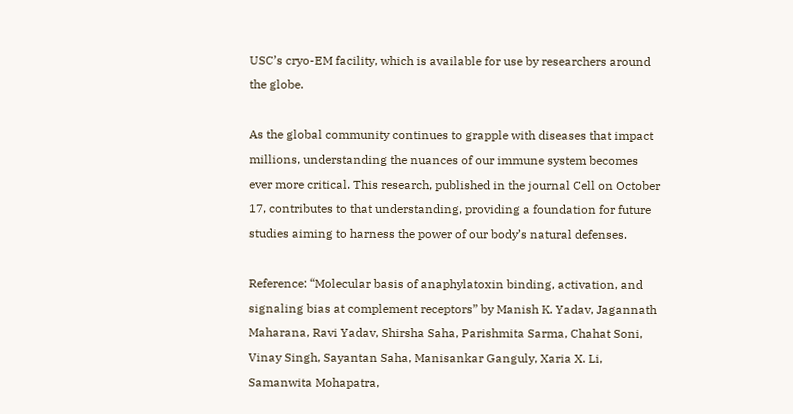USC’s cryo-EM facility, which is available for use by researchers around the globe.

As the global community continues to grapple with diseases that impact millions, understanding the nuances of our immune system becomes ever more critical. This research, published in the journal Cell on October 17, contributes to that understanding, providing a foundation for future studies aiming to harness the power of our body’s natural defenses.

Reference: “Molecular basis of anaphylatoxin binding, activation, and signaling bias at complement receptors” by Manish K. Yadav, Jagannath Maharana, Ravi Yadav, Shirsha Saha, Parishmita Sarma, Chahat Soni, Vinay Singh, Sayantan Saha, Manisankar Ganguly, Xaria X. Li, Samanwita Mohapatra,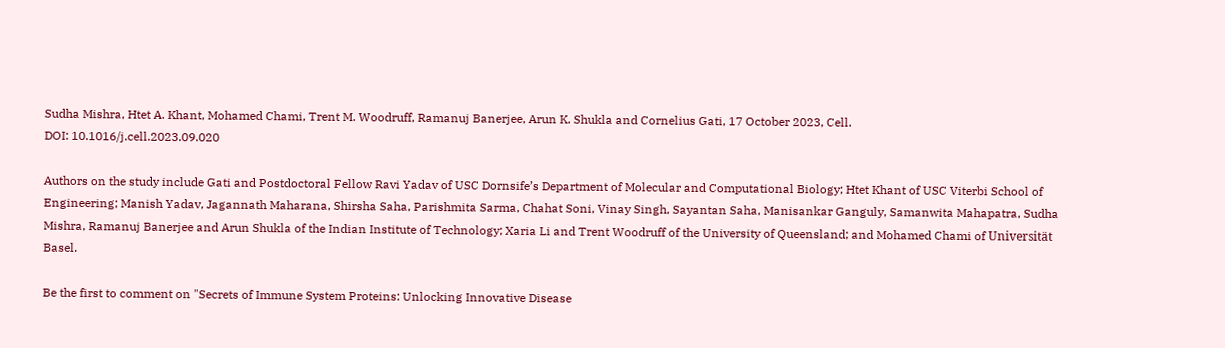Sudha Mishra, Htet A. Khant, Mohamed Chami, Trent M. Woodruff, Ramanuj Banerjee, Arun K. Shukla and Cornelius Gati, 17 October 2023, Cell.
DOI: 10.1016/j.cell.2023.09.020

Authors on the study include Gati and Postdoctoral Fellow Ravi Yadav of USC Dornsife’s Department of Molecular and Computational Biology; Htet Khant of USC Viterbi School of Engineering; Manish Yadav, Jagannath Maharana, Shirsha Saha, Parishmita Sarma, Chahat Soni, Vinay Singh, Sayantan Saha, Manisankar Ganguly, Samanwita Mahapatra, Sudha Mishra, Ramanuj Banerjee and Arun Shukla of the Indian Institute of Technology; Xaria Li and Trent Woodruff of the University of Queensland; and Mohamed Chami of Universität Basel.

Be the first to comment on "Secrets of Immune System Proteins: Unlocking Innovative Disease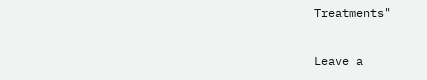Treatments"

Leave a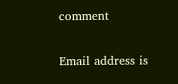comment

Email address is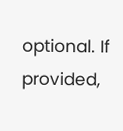optional. If provided,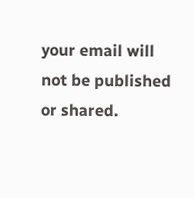your email will not be published or shared.